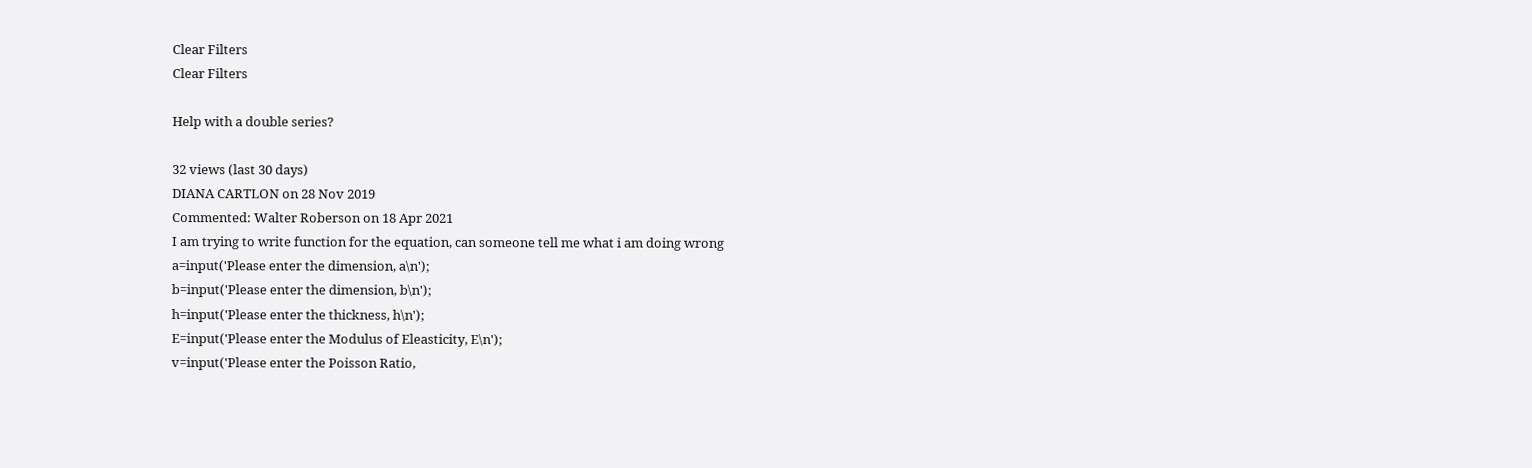Clear Filters
Clear Filters

Help with a double series?

32 views (last 30 days)
DIANA CARTLON on 28 Nov 2019
Commented: Walter Roberson on 18 Apr 2021
I am trying to write function for the equation, can someone tell me what i am doing wrong
a=input('Please enter the dimension, a\n');
b=input('Please enter the dimension, b\n');
h=input('Please enter the thickness, h\n');
E=input('Please enter the Modulus of Eleasticity, E\n');
v=input('Please enter the Poisson Ratio,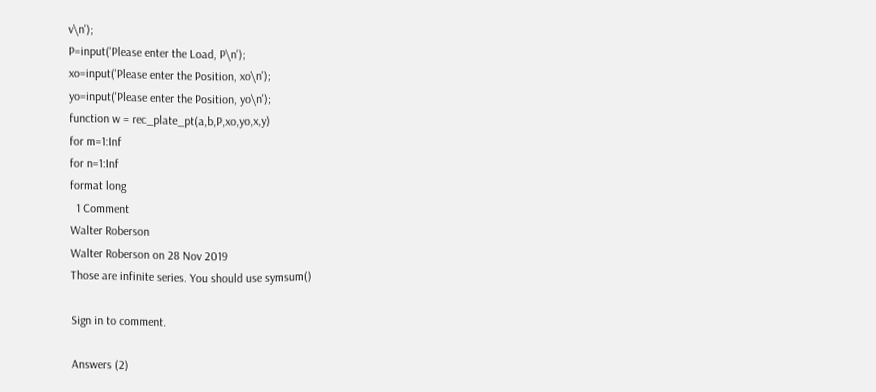v\n');
P=input('Please enter the Load, P\n');
xo=input('Please enter the Position, xo\n');
yo=input('Please enter the Position, yo\n');
function w = rec_plate_pt(a,b,P,xo,yo,x,y)
for m=1:Inf
for n=1:Inf
format long
  1 Comment
Walter Roberson
Walter Roberson on 28 Nov 2019
Those are infinite series. You should use symsum()

Sign in to comment.

Answers (2)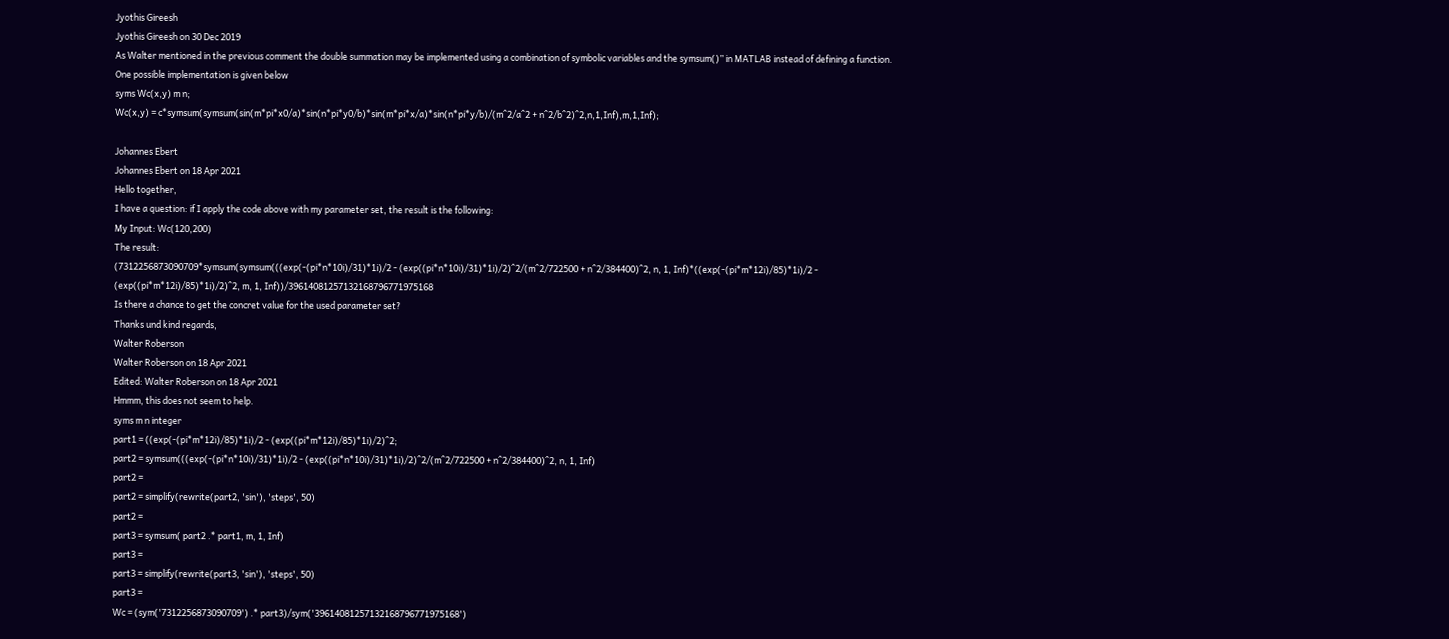Jyothis Gireesh
Jyothis Gireesh on 30 Dec 2019
As Walter mentioned in the previous comment the double summation may be implemented using a combination of symbolic variables and the symsum()” in MATLAB instead of defining a function.
One possible implementation is given below
syms Wc(x,y) m n;
Wc(x,y) = c*symsum(symsum(sin(m*pi*x0/a)*sin(n*pi*y0/b)*sin(m*pi*x/a)*sin(n*pi*y/b)/(m^2/a^2 + n^2/b^2)^2,n,1,Inf),m,1,Inf);

Johannes Ebert
Johannes Ebert on 18 Apr 2021
Hello together,
I have a question: if I apply the code above with my parameter set, the result is the following:
My Input: Wc(120,200)
The result:
(7312256873090709*symsum(symsum(((exp(-(pi*n*10i)/31)*1i)/2 - (exp((pi*n*10i)/31)*1i)/2)^2/(m^2/722500 + n^2/384400)^2, n, 1, Inf)*((exp(-(pi*m*12i)/85)*1i)/2 - (exp((pi*m*12i)/85)*1i)/2)^2, m, 1, Inf))/39614081257132168796771975168
Is there a chance to get the concret value for the used parameter set?
Thanks und kind regards,
Walter Roberson
Walter Roberson on 18 Apr 2021
Edited: Walter Roberson on 18 Apr 2021
Hmmm, this does not seem to help.
syms m n integer
part1 = ((exp(-(pi*m*12i)/85)*1i)/2 - (exp((pi*m*12i)/85)*1i)/2)^2;
part2 = symsum(((exp(-(pi*n*10i)/31)*1i)/2 - (exp((pi*n*10i)/31)*1i)/2)^2/(m^2/722500 + n^2/384400)^2, n, 1, Inf)
part2 =
part2 = simplify(rewrite(part2, 'sin'), 'steps', 50)
part2 =
part3 = symsum( part2 .* part1, m, 1, Inf)
part3 =
part3 = simplify(rewrite(part3, 'sin'), 'steps', 50)
part3 =
Wc = (sym('7312256873090709') .* part3)/sym('39614081257132168796771975168')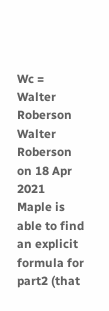Wc =
Walter Roberson
Walter Roberson on 18 Apr 2021
Maple is able to find an explicit formula for part2 (that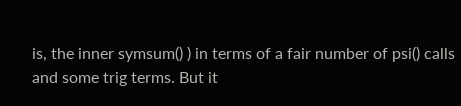is, the inner symsum() ) in terms of a fair number of psi() calls and some trig terms. But it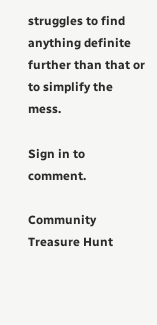struggles to find anything definite further than that or to simplify the mess.

Sign in to comment.

Community Treasure Hunt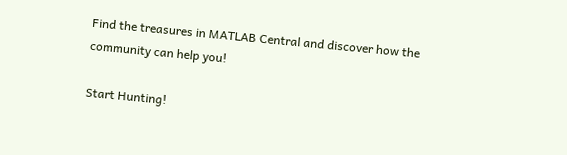Find the treasures in MATLAB Central and discover how the community can help you!

Start Hunting!